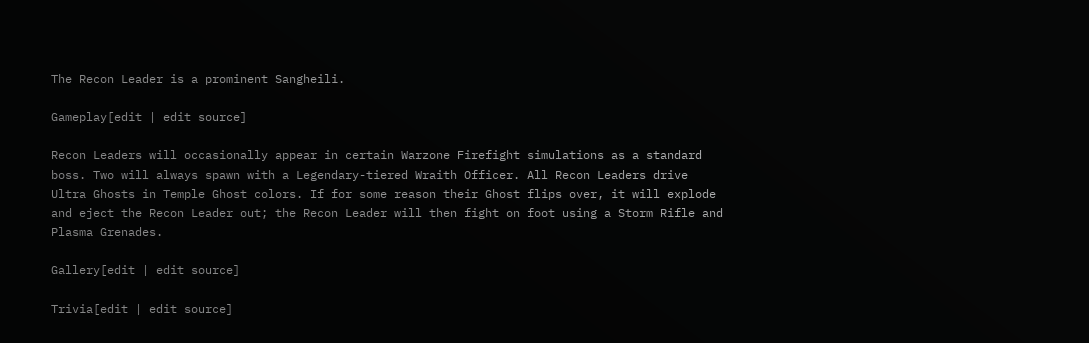The Recon Leader is a prominent Sangheili.

Gameplay[edit | edit source]

Recon Leaders will occasionally appear in certain Warzone Firefight simulations as a standard boss. Two will always spawn with a Legendary-tiered Wraith Officer. All Recon Leaders drive Ultra Ghosts in Temple Ghost colors. If for some reason their Ghost flips over, it will explode and eject the Recon Leader out; the Recon Leader will then fight on foot using a Storm Rifle and Plasma Grenades.

Gallery[edit | edit source]

Trivia[edit | edit source]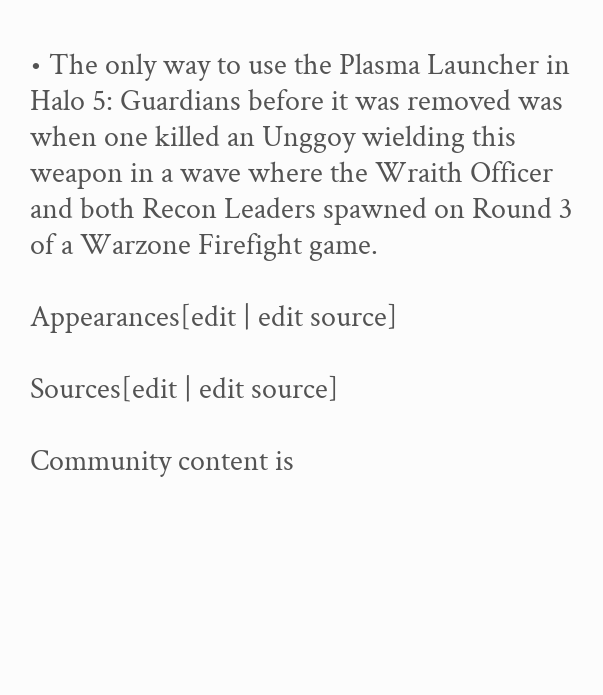• The only way to use the Plasma Launcher in Halo 5: Guardians before it was removed was when one killed an Unggoy wielding this weapon in a wave where the Wraith Officer and both Recon Leaders spawned on Round 3 of a Warzone Firefight game.

Appearances[edit | edit source]

Sources[edit | edit source]

Community content is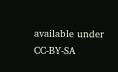available under CC-BY-SA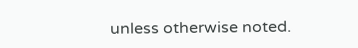unless otherwise noted.